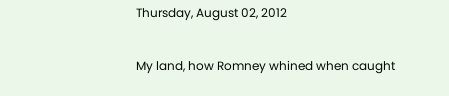Thursday, August 02, 2012

My land, how Romney whined when caught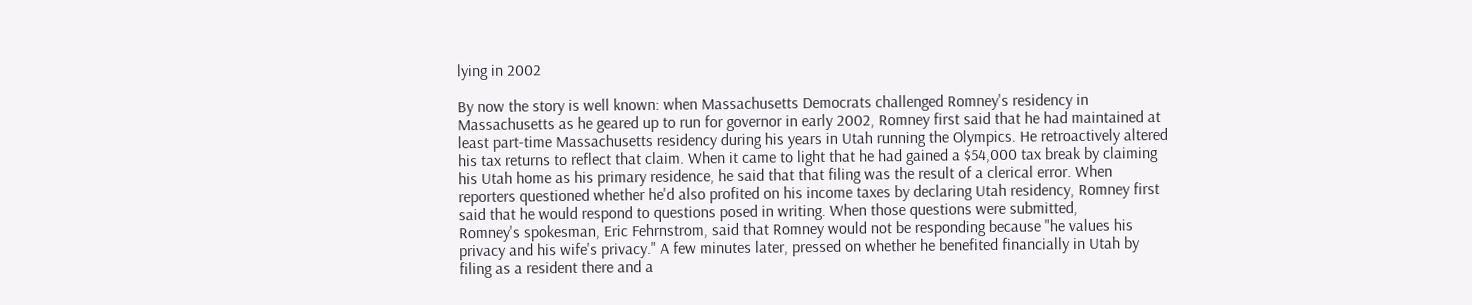lying in 2002

By now the story is well known: when Massachusetts Democrats challenged Romney's residency in Massachusetts as he geared up to run for governor in early 2002, Romney first said that he had maintained at least part-time Massachusetts residency during his years in Utah running the Olympics. He retroactively altered his tax returns to reflect that claim. When it came to light that he had gained a $54,000 tax break by claiming his Utah home as his primary residence, he said that that filing was the result of a clerical error. When reporters questioned whether he'd also profited on his income taxes by declaring Utah residency, Romney first said that he would respond to questions posed in writing. When those questions were submitted,
Romney's spokesman, Eric Fehrnstrom, said that Romney would not be responding because "he values his privacy and his wife's privacy." A few minutes later, pressed on whether he benefited financially in Utah by filing as a resident there and a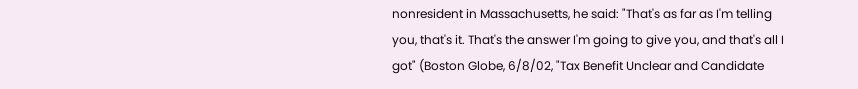nonresident in Massachusetts, he said: "That's as far as I'm telling you, that's it. That's the answer I'm going to give you, and that's all I got" (Boston Globe, 6/8/02, "Tax Benefit Unclear and Candidate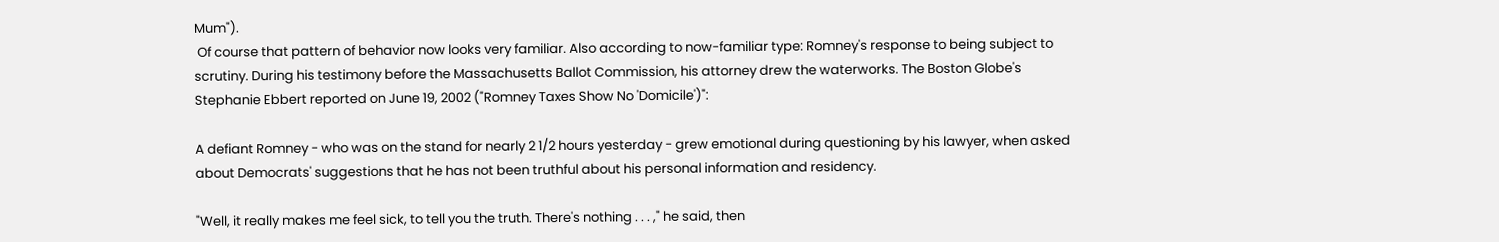Mum").
 Of course that pattern of behavior now looks very familiar. Also according to now-familiar type: Romney's response to being subject to scrutiny. During his testimony before the Massachusetts Ballot Commission, his attorney drew the waterworks. The Boston Globe's Stephanie Ebbert reported on June 19, 2002 ("Romney Taxes Show No 'Domicile')":

A defiant Romney - who was on the stand for nearly 2 1/2 hours yesterday - grew emotional during questioning by his lawyer, when asked about Democrats' suggestions that he has not been truthful about his personal information and residency.

"Well, it really makes me feel sick, to tell you the truth. There's nothing . . . ," he said, then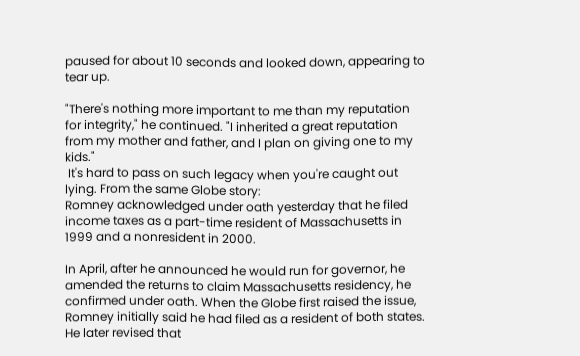paused for about 10 seconds and looked down, appearing to tear up.

"There's nothing more important to me than my reputation for integrity," he continued. "I inherited a great reputation from my mother and father, and I plan on giving one to my kids."
 It's hard to pass on such legacy when you're caught out lying. From the same Globe story:
Romney acknowledged under oath yesterday that he filed income taxes as a part-time resident of Massachusetts in 1999 and a nonresident in 2000.

In April, after he announced he would run for governor, he amended the returns to claim Massachusetts residency, he confirmed under oath. When the Globe first raised the issue, Romney initially said he had filed as a resident of both states. He later revised that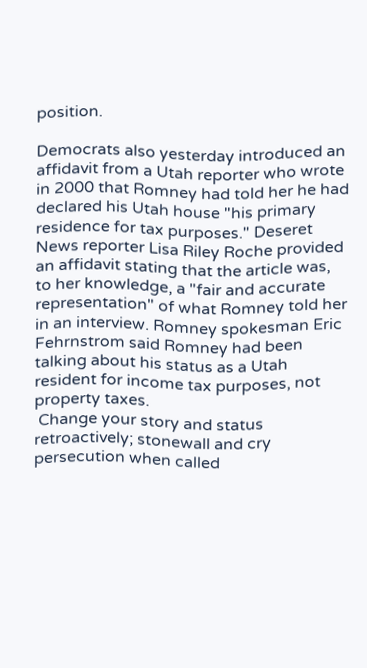position.

Democrats also yesterday introduced an affidavit from a Utah reporter who wrote in 2000 that Romney had told her he had declared his Utah house "his primary residence for tax purposes." Deseret News reporter Lisa Riley Roche provided an affidavit stating that the article was, to her knowledge, a "fair and accurate representation" of what Romney told her in an interview. Romney spokesman Eric Fehrnstrom said Romney had been talking about his status as a Utah resident for income tax purposes, not property taxes.
 Change your story and status retroactively; stonewall and cry persecution when called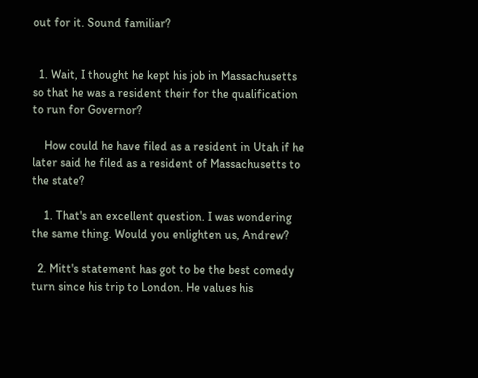out for it. Sound familiar?


  1. Wait, I thought he kept his job in Massachusetts so that he was a resident their for the qualification to run for Governor?

    How could he have filed as a resident in Utah if he later said he filed as a resident of Massachusetts to the state?

    1. That's an excellent question. I was wondering the same thing. Would you enlighten us, Andrew?

  2. Mitt's statement has got to be the best comedy turn since his trip to London. He values his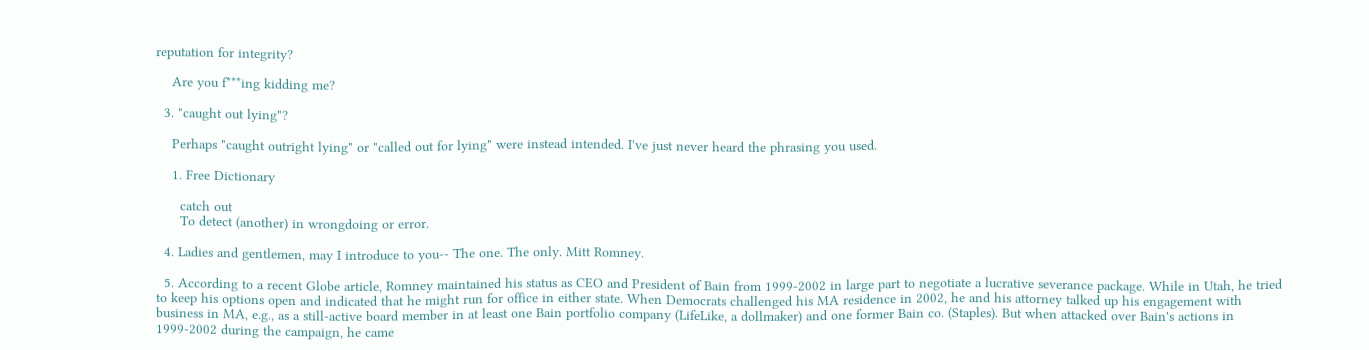reputation for integrity?

    Are you f***ing kidding me?

  3. "caught out lying"?

    Perhaps "caught outright lying" or "called out for lying" were instead intended. I've just never heard the phrasing you used.

    1. Free Dictionary

      catch out
      To detect (another) in wrongdoing or error.

  4. Ladies and gentlemen, may I introduce to you-- The one. The only. Mitt Romney.

  5. According to a recent Globe article, Romney maintained his status as CEO and President of Bain from 1999-2002 in large part to negotiate a lucrative severance package. While in Utah, he tried to keep his options open and indicated that he might run for office in either state. When Democrats challenged his MA residence in 2002, he and his attorney talked up his engagement with business in MA, e.g., as a still-active board member in at least one Bain portfolio company (LifeLike, a dollmaker) and one former Bain co. (Staples). But when attacked over Bain's actions in 1999-2002 during the campaign, he came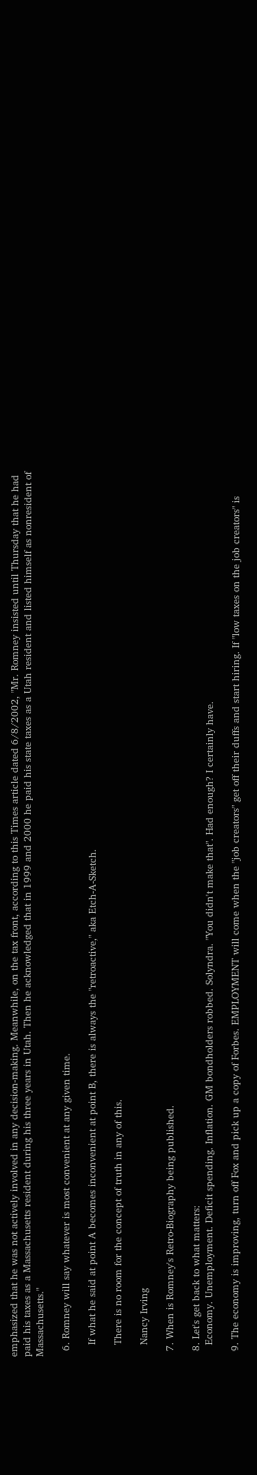emphasized that he was not actively involved in any decision-making. Meanwhile, on the tax front, according to this Times article dated 6/8/2002, "Mr. Romney insisted until Thursday that he had paid his taxes as a Massachusetts resident during his three years in Utah. Then he acknowledged that in 1999 and 2000 he paid his state taxes as a Utah resident and listed himself as nonresident of Massachusetts."

  6. Romney will say whatever is most convenient at any given time.

    If what he said at point A becomes inconvenient at point B, there is always the "retroactive," aka Etch-A-Sketch.

    There is no room for the concept of truth in any of this.

    Nancy Irving

  7. When is Romney's Retro-Biography being published.

  8. Let's get back to what matters:
    Economy. Unemployment. Deficit spending. Inflation. GM bondholders robbed. Solyndra. "You didn't make that". Had enough? I certainly have.

  9. The economy is improving, turn off Fox and pick up a copy of Forbes. EMPLOYMENT will come when the "job creators" get off their duffs and start hiring. If "low taxes on the job creators" is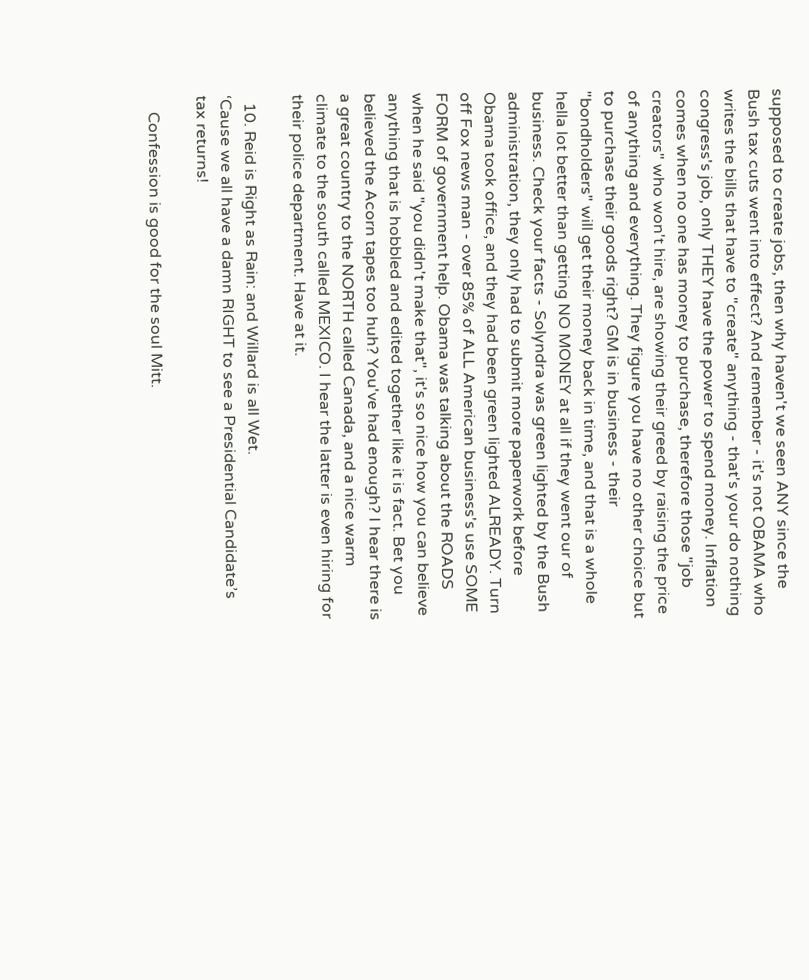supposed to create jobs, then why haven't we seen ANY since the Bush tax cuts went into effect? And remember - it's not OBAMA who writes the bills that have to "create" anything - that's your do nothing congress's job, only THEY have the power to spend money. Inflation comes when no one has money to purchase, therefore those "job creators" who won't hire, are showing their greed by raising the price of anything and everything. They figure you have no other choice but to purchase their goods right? GM is in business - their "bondholders" will get their money back in time, and that is a whole hella lot better than getting NO MONEY at all if they went our of business. Check your facts - Solyndra was green lighted by the Bush administration, they only had to submit more paperwork before Obama took office, and they had been green lighted ALREADY. Turn off Fox news man - over 85% of ALL American business's use SOME FORM of government help. Obama was talking about the ROADS when he said "you didn't make that", it's so nice how you can believe anything that is hobbled and edited together like it is fact. Bet you believed the Acorn tapes too huh? You've had enough? I hear there is a great country to the NORTH called Canada, and a nice warm climate to the south called MEXICO. I hear the latter is even hiring for their police department. Have at it.

  10. Reid is Right as Rain: and Willard is all Wet.
‘Cause we all have a damn RIGHT to see a Presidential Candidate’s tax returns!

    Confession is good for the soul Mitt.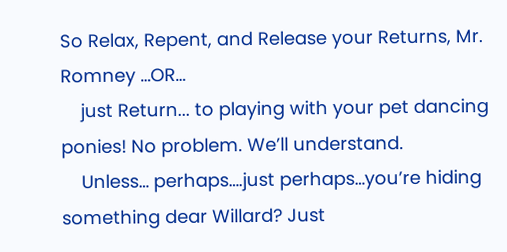So Relax, Repent, and Release your Returns, Mr. Romney …OR…
    just Return... to playing with your pet dancing ponies! No problem. We’ll understand.
    Unless… perhaps….just perhaps…you’re hiding something dear Willard? Just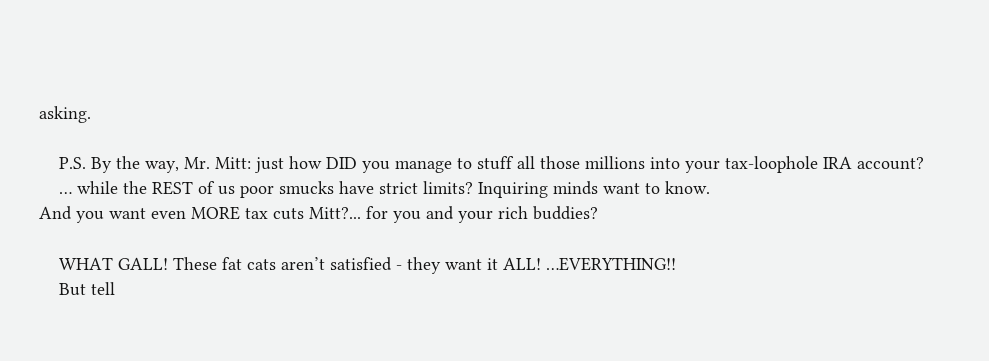asking.

    P.S. By the way, Mr. Mitt: just how DID you manage to stuff all those millions into your tax-loophole IRA account?
    … while the REST of us poor smucks have strict limits? Inquiring minds want to know.
And you want even MORE tax cuts Mitt?... for you and your rich buddies?

    WHAT GALL! These fat cats aren’t satisfied - they want it ALL! …EVERYTHING!!
    But tell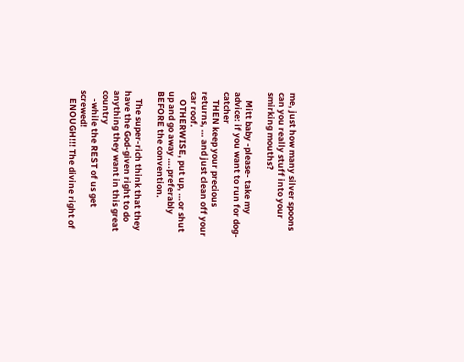me, just how many silver spoons can you really stuff into your smirking mouths?

    Mitt baby -please- take my advice: if you want to run for dog-catcher
    THEN keep your precious returns, … and just clean off your car roof.
    OTHERWISE, put up, …or shut up and go away ….preferably BEFORE the convention.

    The super-rich think that they have the God-given right to do anything they want in this great country
    -while the REST of us get screwed!
    ENOUGH!!! The divine right of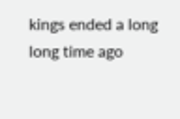kings ended a long long time ago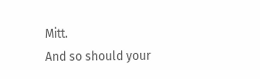Mitt.
And so should your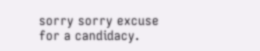sorry sorry excuse for a candidacy.